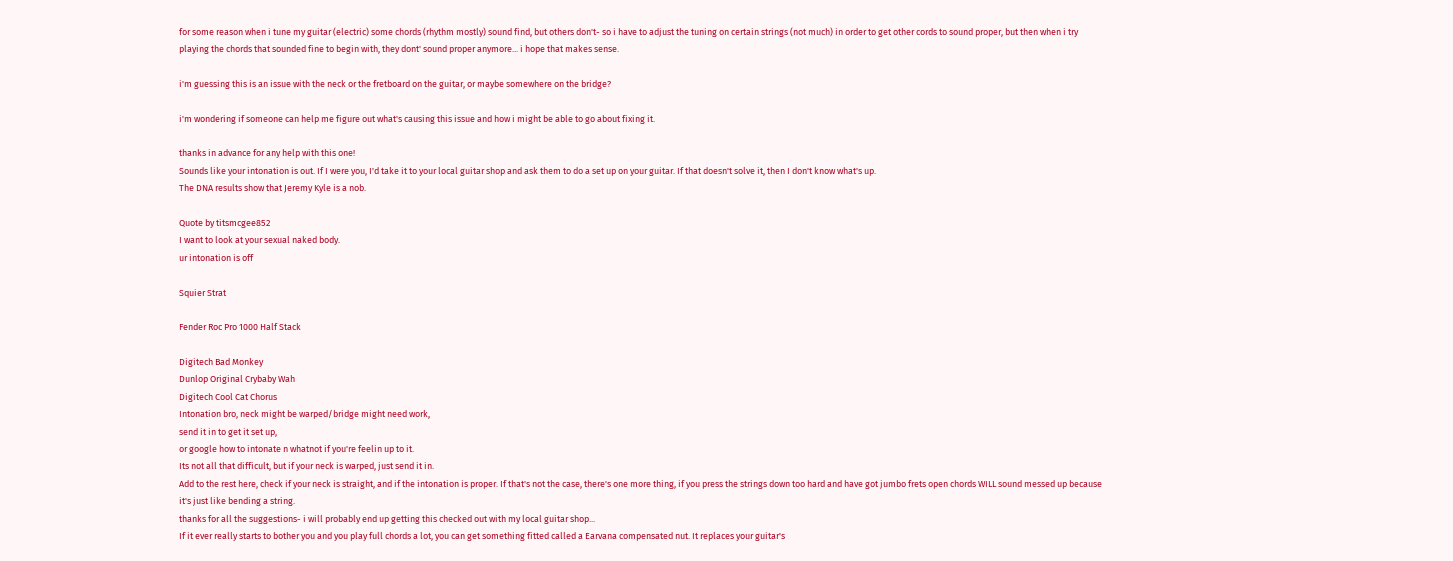for some reason when i tune my guitar (electric) some chords (rhythm mostly) sound find, but others don't- so i have to adjust the tuning on certain strings (not much) in order to get other cords to sound proper, but then when i try playing the chords that sounded fine to begin with, they dont' sound proper anymore... i hope that makes sense.

i'm guessing this is an issue with the neck or the fretboard on the guitar, or maybe somewhere on the bridge?

i'm wondering if someone can help me figure out what's causing this issue and how i might be able to go about fixing it.

thanks in advance for any help with this one!
Sounds like your intonation is out. If I were you, I'd take it to your local guitar shop and ask them to do a set up on your guitar. If that doesn't solve it, then I don't know what's up.
The DNA results show that Jeremy Kyle is a nob.

Quote by titsmcgee852
I want to look at your sexual naked body.
ur intonation is off

Squier Strat

Fender Roc Pro 1000 Half Stack

Digitech Bad Monkey
Dunlop Original Crybaby Wah
Digitech Cool Cat Chorus
Intonation bro, neck might be warped/bridge might need work,
send it in to get it set up,
or google how to intonate n whatnot if you're feelin up to it.
Its not all that difficult, but if your neck is warped, just send it in.
Add to the rest here, check if your neck is straight, and if the intonation is proper. If that's not the case, there's one more thing, if you press the strings down too hard and have got jumbo frets open chords WILL sound messed up because it's just like bending a string.
thanks for all the suggestions- i will probably end up getting this checked out with my local guitar shop...
If it ever really starts to bother you and you play full chords a lot, you can get something fitted called a Earvana compensated nut. It replaces your guitar's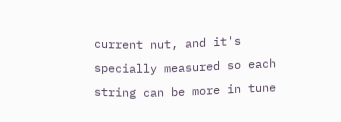current nut, and it's specially measured so each string can be more in tune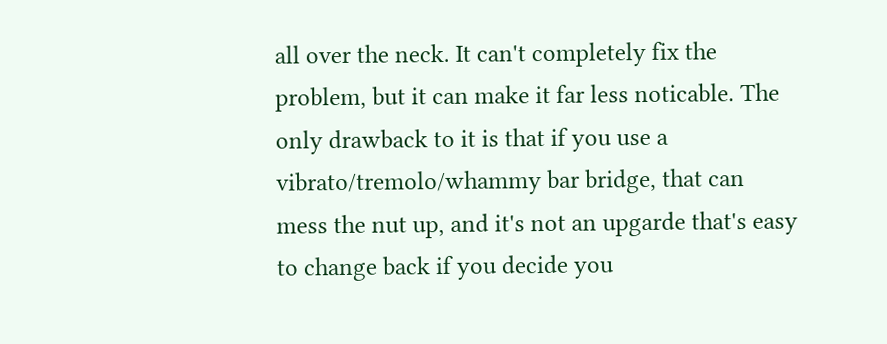all over the neck. It can't completely fix the problem, but it can make it far less noticable. The only drawback to it is that if you use a vibrato/tremolo/whammy bar bridge, that can mess the nut up, and it's not an upgarde that's easy to change back if you decide you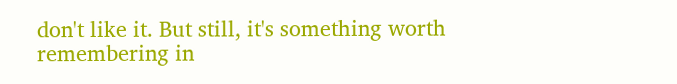don't like it. But still, it's something worth remembering in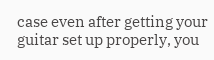case even after getting your guitar set up properly, you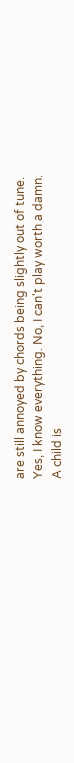are still annoyed by chords being slightly out of tune.
Yes, I know everything. No, I can't play worth a damn.
A child is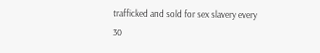trafficked and sold for sex slavery every 30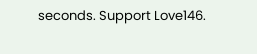seconds. Support Love146.